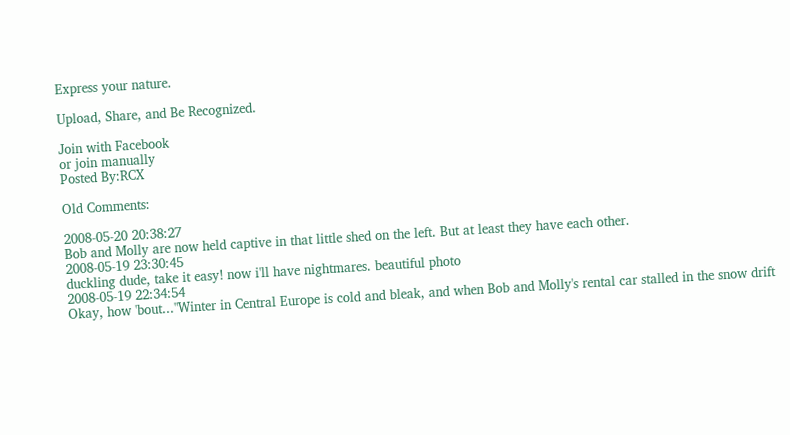Express your nature.

Upload, Share, and Be Recognized.

Join with Facebook
or join manually
Posted By:RCX

Old Comments:

2008-05-20 20:38:27
Bob and Molly are now held captive in that little shed on the left. But at least they have each other.
2008-05-19 23:30:45
duckling dude, take it easy! now i'll have nightmares. beautiful photo
2008-05-19 22:34:54
Okay, how 'bout..."Winter in Central Europe is cold and bleak, and when Bob and Molly's rental car stalled in the snow drift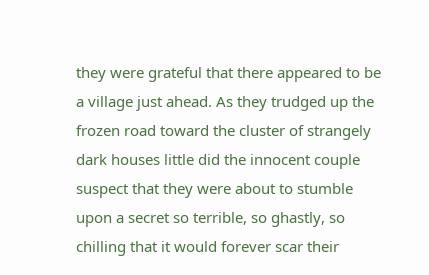they were grateful that there appeared to be a village just ahead. As they trudged up the frozen road toward the cluster of strangely dark houses little did the innocent couple suspect that they were about to stumble upon a secret so terrible, so ghastly, so chilling that it would forever scar their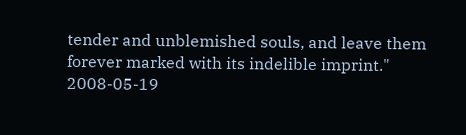tender and unblemished souls, and leave them forever marked with its indelible imprint."
2008-05-19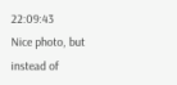22:09:43
Nice photo, but instead of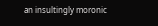an insultingly moronic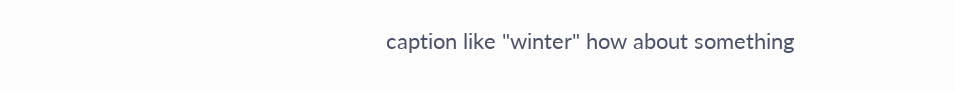caption like "winter" how about something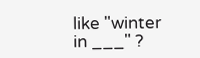like "winter in ___" ?